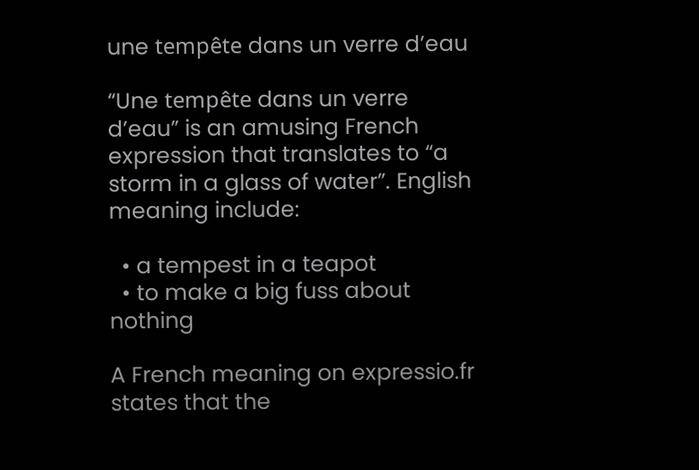une tempête dans un verre d’eau

“Une tempête dans un verre d’eau” is an amusing French expression that translates to “a storm in a glass of water”. English meaning include:

  • a tempest in a teapot
  • to make a big fuss about nothing

A French meaning on expressio.fr states that the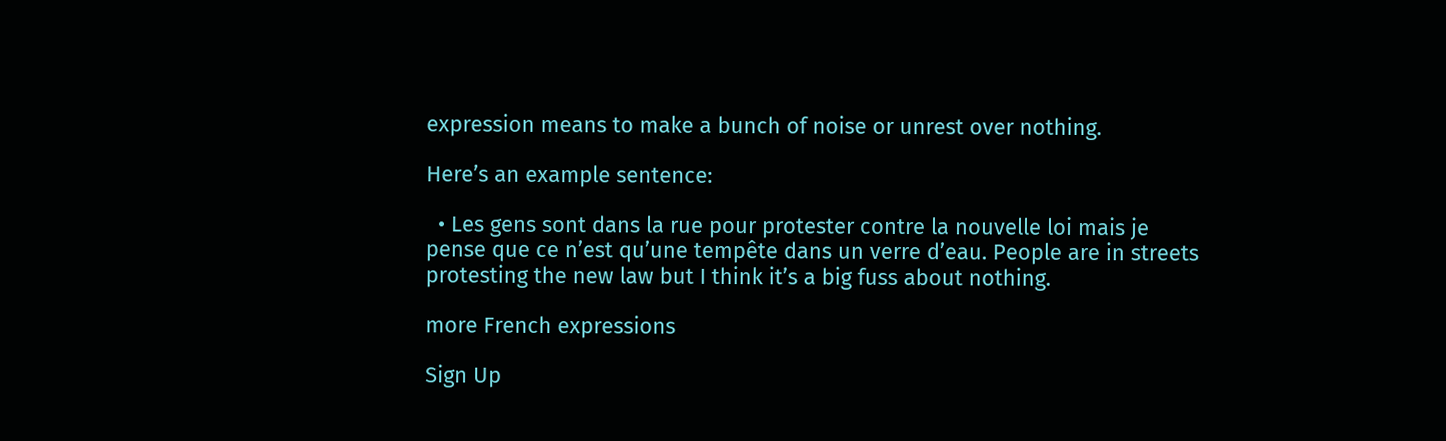expression means to make a bunch of noise or unrest over nothing.

Here’s an example sentence:

  • Les gens sont dans la rue pour protester contre la nouvelle loi mais je pense que ce n’est qu’une tempête dans un verre d’eau. People are in streets protesting the new law but I think it’s a big fuss about nothing.

more French expressions

Sign Up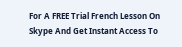For A FREE Trial French Lesson On Skype And Get Instant Access To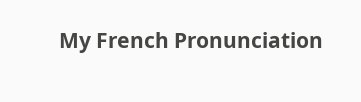My French Pronunciation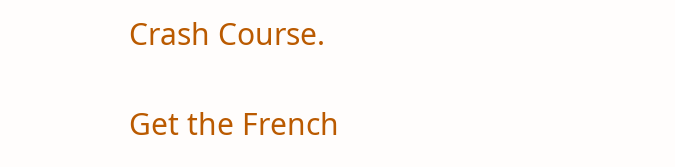Crash Course.

Get the French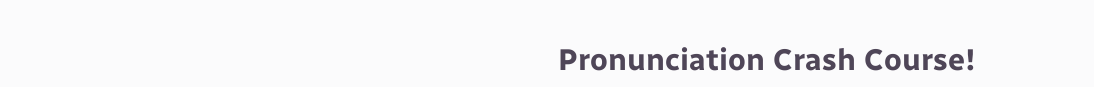Pronunciation Crash Course!